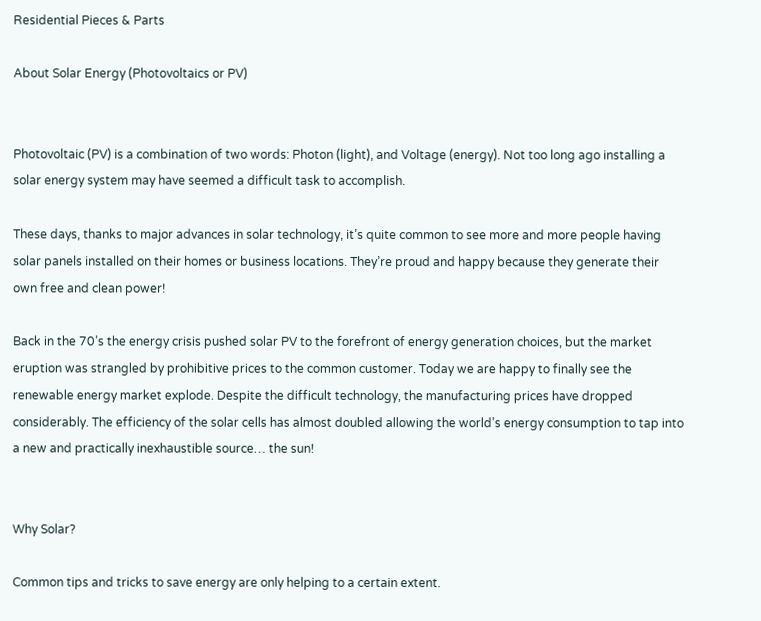Residential Pieces & Parts

About Solar Energy (Photovoltaics or PV)


Photovoltaic (PV) is a combination of two words: Photon (light), and Voltage (energy). Not too long ago installing a solar energy system may have seemed a difficult task to accomplish.

These days, thanks to major advances in solar technology, it’s quite common to see more and more people having solar panels installed on their homes or business locations. They’re proud and happy because they generate their own free and clean power!

Back in the 70’s the energy crisis pushed solar PV to the forefront of energy generation choices, but the market eruption was strangled by prohibitive prices to the common customer. Today we are happy to finally see the renewable energy market explode. Despite the difficult technology, the manufacturing prices have dropped considerably. The efficiency of the solar cells has almost doubled allowing the world’s energy consumption to tap into a new and practically inexhaustible source… the sun!


Why Solar?

Common tips and tricks to save energy are only helping to a certain extent.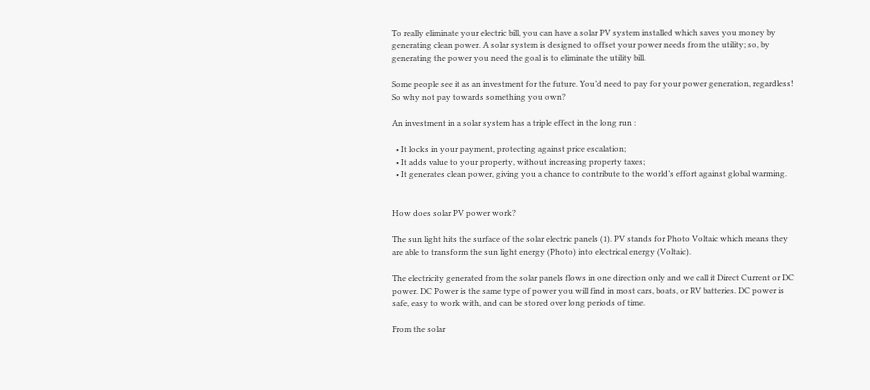To really eliminate your electric bill, you can have a solar PV system installed which saves you money by generating clean power. A solar system is designed to offset your power needs from the utility; so, by generating the power you need the goal is to eliminate the utility bill.

Some people see it as an investment for the future. You’d need to pay for your power generation, regardless! So why not pay towards something you own?

An investment in a solar system has a triple effect in the long run :

  • It locks in your payment, protecting against price escalation;
  • It adds value to your property, without increasing property taxes;
  • It generates clean power, giving you a chance to contribute to the world’s effort against global warming.


How does solar PV power work?

The sun light hits the surface of the solar electric panels (1). PV stands for Photo Voltaic which means they are able to transform the sun light energy (Photo) into electrical energy (Voltaic).

The electricity generated from the solar panels flows in one direction only and we call it Direct Current or DC power. DC Power is the same type of power you will find in most cars, boats, or RV batteries. DC power is safe, easy to work with, and can be stored over long periods of time.

From the solar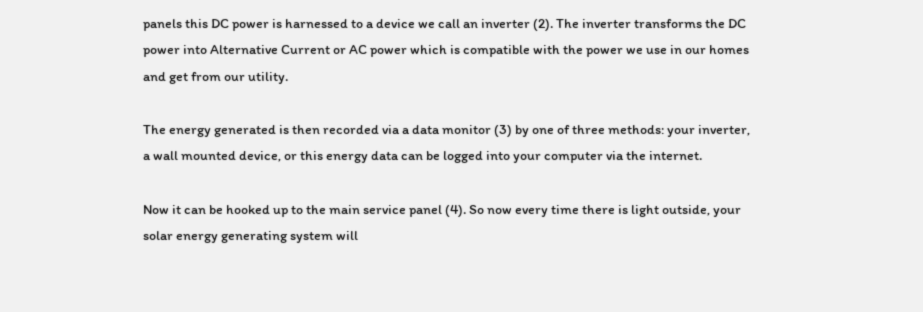panels this DC power is harnessed to a device we call an inverter (2). The inverter transforms the DC power into Alternative Current or AC power which is compatible with the power we use in our homes and get from our utility.

The energy generated is then recorded via a data monitor (3) by one of three methods: your inverter, a wall mounted device, or this energy data can be logged into your computer via the internet.

Now it can be hooked up to the main service panel (4). So now every time there is light outside, your solar energy generating system will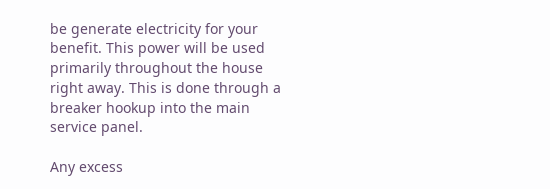be generate electricity for your benefit. This power will be used primarily throughout the house right away. This is done through a breaker hookup into the main service panel.

Any excess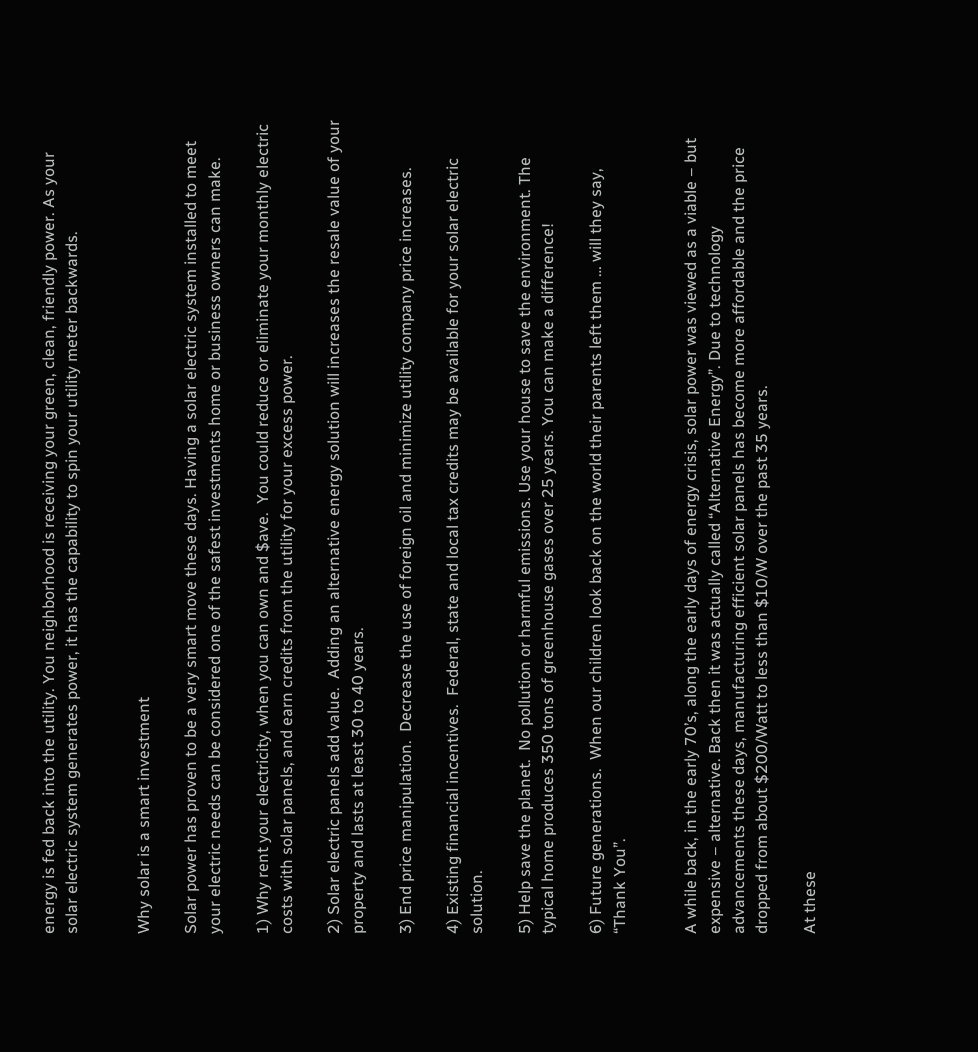energy is fed back into the utility. You neighborhood is receiving your green, clean, friendly power. As your solar electric system generates power, it has the capability to spin your utility meter backwards.


Why solar is a smart investment

Solar power has proven to be a very smart move these days. Having a solar electric system installed to meet your electric needs can be considered one of the safest investments home or business owners can make.

1) Why rent your electricity, when you can own and $ave.  You could reduce or eliminate your monthly electric costs with solar panels, and earn credits from the utility for your excess power.

2) Solar electric panels add value.  Adding an alternative energy solution will increases the resale value of your property and lasts at least 30 to 40 years.

3) End price manipulation.  Decrease the use of foreign oil and minimize utility company price increases.

4) Existing financial incentives.  Federal, state and local tax credits may be available for your solar electric solution.

5) Help save the planet.  No pollution or harmful emissions. Use your house to save the environment. The typical home produces 350 tons of greenhouse gases over 25 years. You can make a difference!

6) Future generations.  When our children look back on the world their parents left them … will they say, “Thank You”.


A while back, in the early 70’s, along the early days of energy crisis, solar power was viewed as a viable – but expensive – alternative. Back then it was actually called “Alternative Energy”. Due to technology advancements these days, manufacturing efficient solar panels has become more affordable and the price dropped from about $200/Watt to less than $10/W over the past 35 years.

At these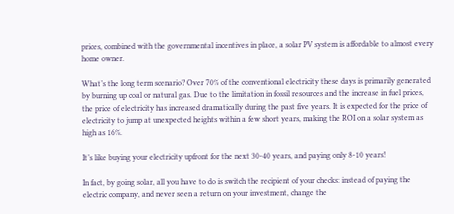prices, combined with the governmental incentives in place, a solar PV system is affordable to almost every home owner.

What’s the long term scenario? Over 70% of the conventional electricity these days is primarily generated by burning up coal or natural gas. Due to the limitation in fossil resources and the increase in fuel prices, the price of electricity has increased dramatically during the past five years. It is expected for the price of electricity to jump at unexpected heights within a few short years, making the ROI on a solar system as high as 16%.

It’s like buying your electricity upfront for the next 30-40 years, and paying only 8-10 years!

In fact, by going solar, all you have to do is switch the recipient of your checks: instead of paying the electric company, and never seen a return on your investment, change the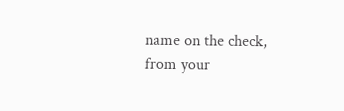name on the check, from your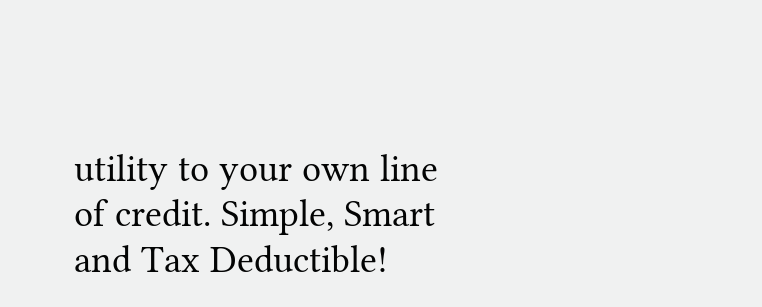utility to your own line of credit. Simple, Smart and Tax Deductible!